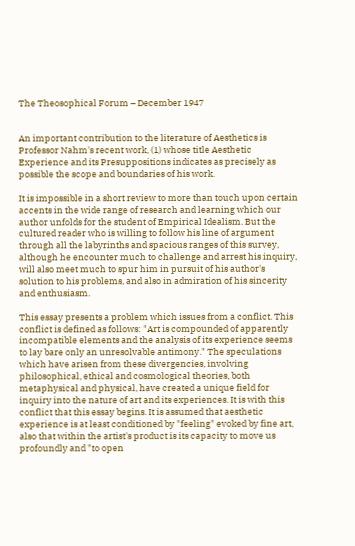The Theosophical Forum – December 1947


An important contribution to the literature of Aesthetics is Professor Nahm's recent work, (1) whose title Aesthetic Experience and its Presuppositions indicates as precisely as possible the scope and boundaries of his work.

It is impossible in a short review to more than touch upon certain accents in the wide range of research and learning which our author unfolds for the student of Empirical Idealism. But the cultured reader who is willing to follow his line of argument through all the labyrinths and spacious ranges of this survey, although he encounter much to challenge and arrest his inquiry, will also meet much to spur him in pursuit of his author's solution to his problems, and also in admiration of his sincerity and enthusiasm.

This essay presents a problem which issues from a conflict. This conflict is defined as follows: "Art is compounded of apparently incompatible elements and the analysis of its experience seems to lay bare only an unresolvable antimony." The speculations which have arisen from these divergencies, involving philosophical, ethical and cosmological theories, both metaphysical and physical, have created a unique field for inquiry into the nature of art and its experiences. It is with this conflict that this essay begins. It is assumed that aesthetic experience is at least conditioned by "feeling" evoked by fine art, also that within the artist's product is its capacity to move us profoundly and "to open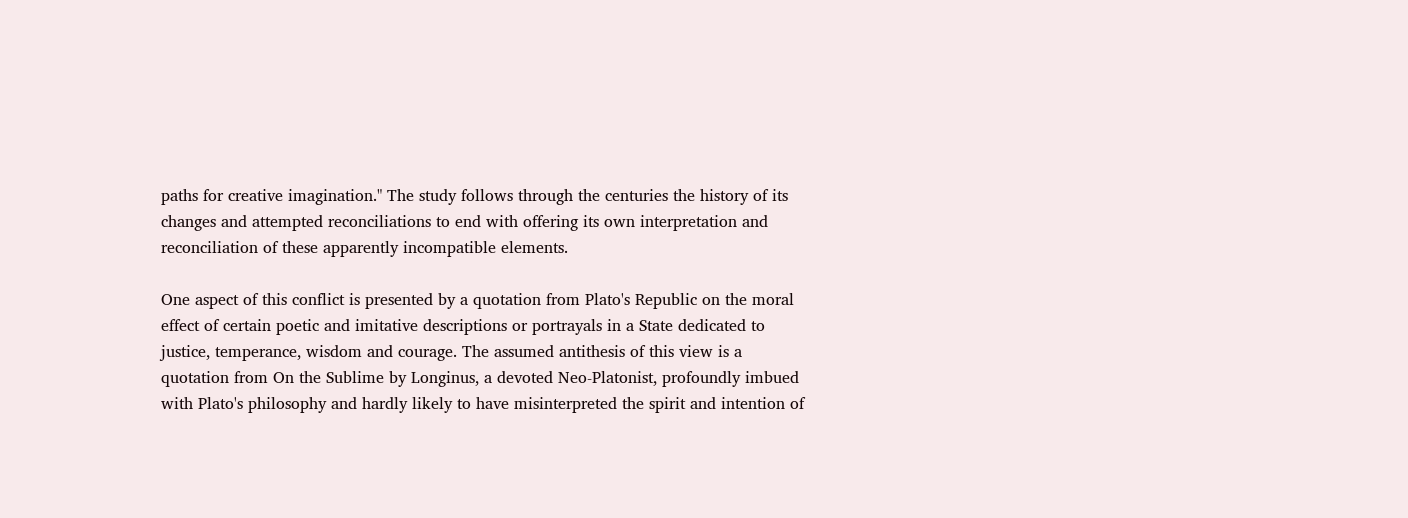paths for creative imagination." The study follows through the centuries the history of its changes and attempted reconciliations to end with offering its own interpretation and reconciliation of these apparently incompatible elements.

One aspect of this conflict is presented by a quotation from Plato's Republic on the moral effect of certain poetic and imitative descriptions or portrayals in a State dedicated to justice, temperance, wisdom and courage. The assumed antithesis of this view is a quotation from On the Sublime by Longinus, a devoted Neo-Platonist, profoundly imbued with Plato's philosophy and hardly likely to have misinterpreted the spirit and intention of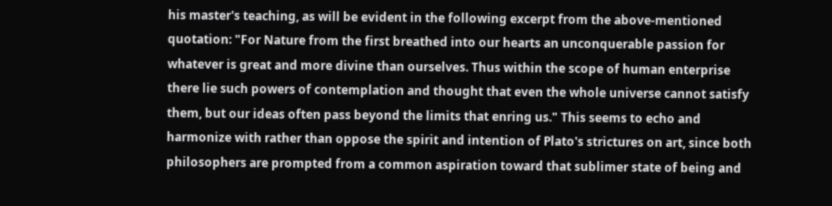his master's teaching, as will be evident in the following excerpt from the above-mentioned quotation: "For Nature from the first breathed into our hearts an unconquerable passion for whatever is great and more divine than ourselves. Thus within the scope of human enterprise there lie such powers of contemplation and thought that even the whole universe cannot satisfy them, but our ideas often pass beyond the limits that enring us." This seems to echo and harmonize with rather than oppose the spirit and intention of Plato's strictures on art, since both philosophers are prompted from a common aspiration toward that sublimer state of being and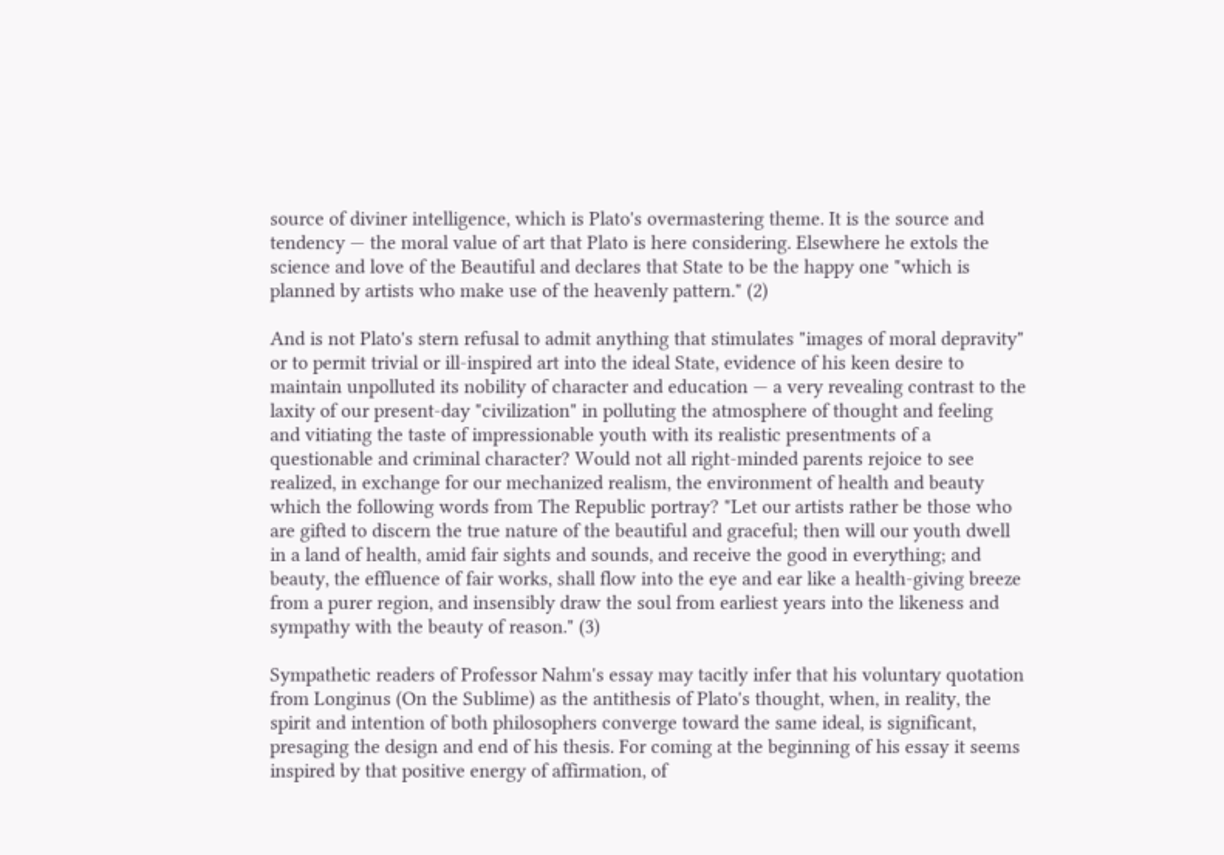source of diviner intelligence, which is Plato's overmastering theme. It is the source and tendency — the moral value of art that Plato is here considering. Elsewhere he extols the science and love of the Beautiful and declares that State to be the happy one "which is planned by artists who make use of the heavenly pattern." (2)

And is not Plato's stern refusal to admit anything that stimulates "images of moral depravity" or to permit trivial or ill-inspired art into the ideal State, evidence of his keen desire to maintain unpolluted its nobility of character and education — a very revealing contrast to the laxity of our present-day "civilization" in polluting the atmosphere of thought and feeling and vitiating the taste of impressionable youth with its realistic presentments of a questionable and criminal character? Would not all right-minded parents rejoice to see realized, in exchange for our mechanized realism, the environment of health and beauty which the following words from The Republic portray? "Let our artists rather be those who are gifted to discern the true nature of the beautiful and graceful; then will our youth dwell in a land of health, amid fair sights and sounds, and receive the good in everything; and beauty, the effluence of fair works, shall flow into the eye and ear like a health-giving breeze from a purer region, and insensibly draw the soul from earliest years into the likeness and sympathy with the beauty of reason." (3)

Sympathetic readers of Professor Nahm's essay may tacitly infer that his voluntary quotation from Longinus (On the Sublime) as the antithesis of Plato's thought, when, in reality, the spirit and intention of both philosophers converge toward the same ideal, is significant, presaging the design and end of his thesis. For coming at the beginning of his essay it seems inspired by that positive energy of affirmation, of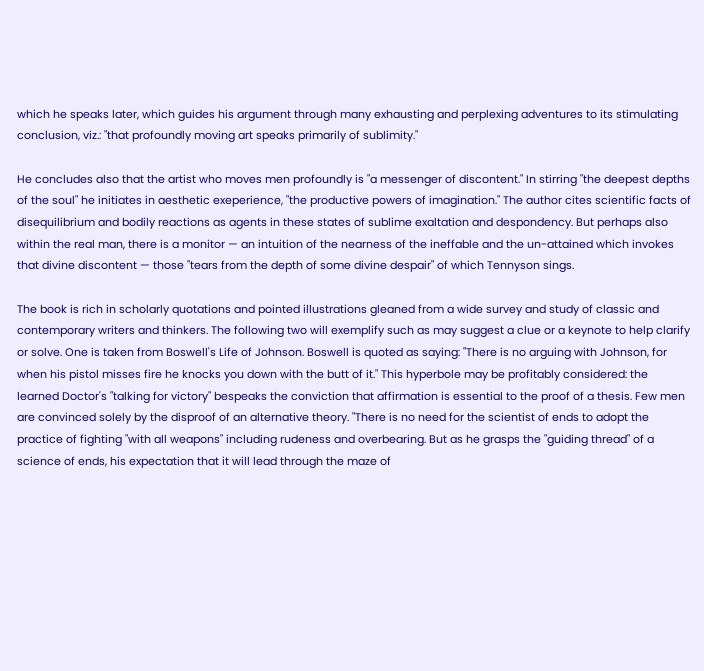which he speaks later, which guides his argument through many exhausting and perplexing adventures to its stimulating conclusion, viz.: "that profoundly moving art speaks primarily of sublimity."

He concludes also that the artist who moves men profoundly is "a messenger of discontent." In stirring "the deepest depths of the soul" he initiates in aesthetic exeperience, "the productive powers of imagination." The author cites scientific facts of disequilibrium and bodily reactions as agents in these states of sublime exaltation and despondency. But perhaps also within the real man, there is a monitor — an intuition of the nearness of the ineffable and the un-attained which invokes that divine discontent — those "tears from the depth of some divine despair" of which Tennyson sings.

The book is rich in scholarly quotations and pointed illustrations gleaned from a wide survey and study of classic and contemporary writers and thinkers. The following two will exemplify such as may suggest a clue or a keynote to help clarify or solve. One is taken from Boswell's Life of Johnson. Boswell is quoted as saying: "There is no arguing with Johnson, for when his pistol misses fire he knocks you down with the butt of it." This hyperbole may be profitably considered: the learned Doctor's "talking for victory" bespeaks the conviction that affirmation is essential to the proof of a thesis. Few men are convinced solely by the disproof of an alternative theory. "There is no need for the scientist of ends to adopt the practice of fighting "with all weapons" including rudeness and overbearing. But as he grasps the "guiding thread" of a science of ends, his expectation that it will lead through the maze of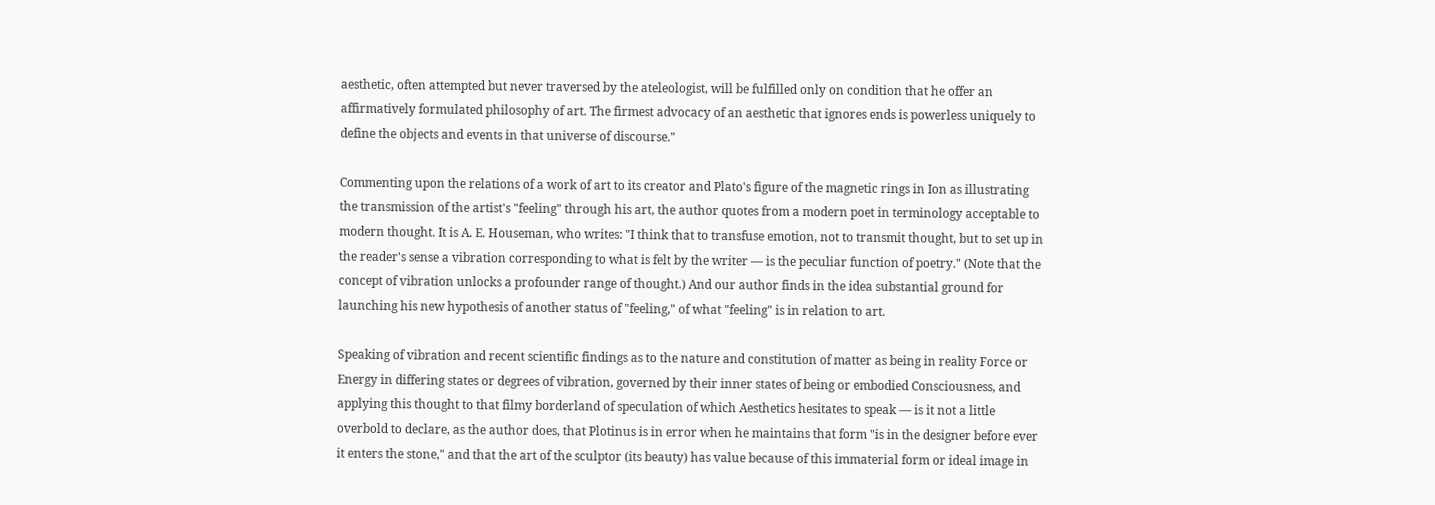aesthetic, often attempted but never traversed by the ateleologist, will be fulfilled only on condition that he offer an affirmatively formulated philosophy of art. The firmest advocacy of an aesthetic that ignores ends is powerless uniquely to define the objects and events in that universe of discourse."

Commenting upon the relations of a work of art to its creator and Plato's figure of the magnetic rings in Ion as illustrating the transmission of the artist's "feeling" through his art, the author quotes from a modern poet in terminology acceptable to modern thought. It is A. E. Houseman, who writes: "I think that to transfuse emotion, not to transmit thought, but to set up in the reader's sense a vibration corresponding to what is felt by the writer — is the peculiar function of poetry." (Note that the concept of vibration unlocks a profounder range of thought.) And our author finds in the idea substantial ground for launching his new hypothesis of another status of "feeling," of what "feeling" is in relation to art.

Speaking of vibration and recent scientific findings as to the nature and constitution of matter as being in reality Force or Energy in differing states or degrees of vibration, governed by their inner states of being or embodied Consciousness, and applying this thought to that filmy borderland of speculation of which Aesthetics hesitates to speak — is it not a little overbold to declare, as the author does, that Plotinus is in error when he maintains that form "is in the designer before ever it enters the stone," and that the art of the sculptor (its beauty) has value because of this immaterial form or ideal image in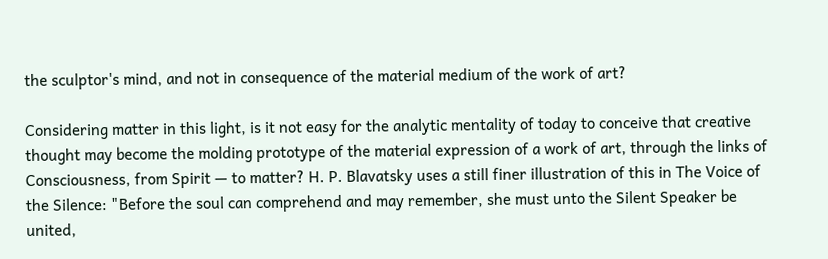the sculptor's mind, and not in consequence of the material medium of the work of art?

Considering matter in this light, is it not easy for the analytic mentality of today to conceive that creative thought may become the molding prototype of the material expression of a work of art, through the links of Consciousness, from Spirit — to matter? H. P. Blavatsky uses a still finer illustration of this in The Voice of the Silence: "Before the soul can comprehend and may remember, she must unto the Silent Speaker be united,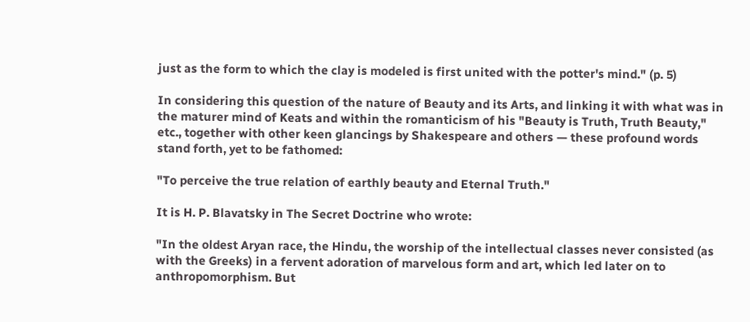just as the form to which the clay is modeled is first united with the potter's mind." (p. 5)

In considering this question of the nature of Beauty and its Arts, and linking it with what was in the maturer mind of Keats and within the romanticism of his "Beauty is Truth, Truth Beauty," etc., together with other keen glancings by Shakespeare and others — these profound words stand forth, yet to be fathomed:

"To perceive the true relation of earthly beauty and Eternal Truth."

It is H. P. Blavatsky in The Secret Doctrine who wrote:

"In the oldest Aryan race, the Hindu, the worship of the intellectual classes never consisted (as with the Greeks) in a fervent adoration of marvelous form and art, which led later on to anthropomorphism. But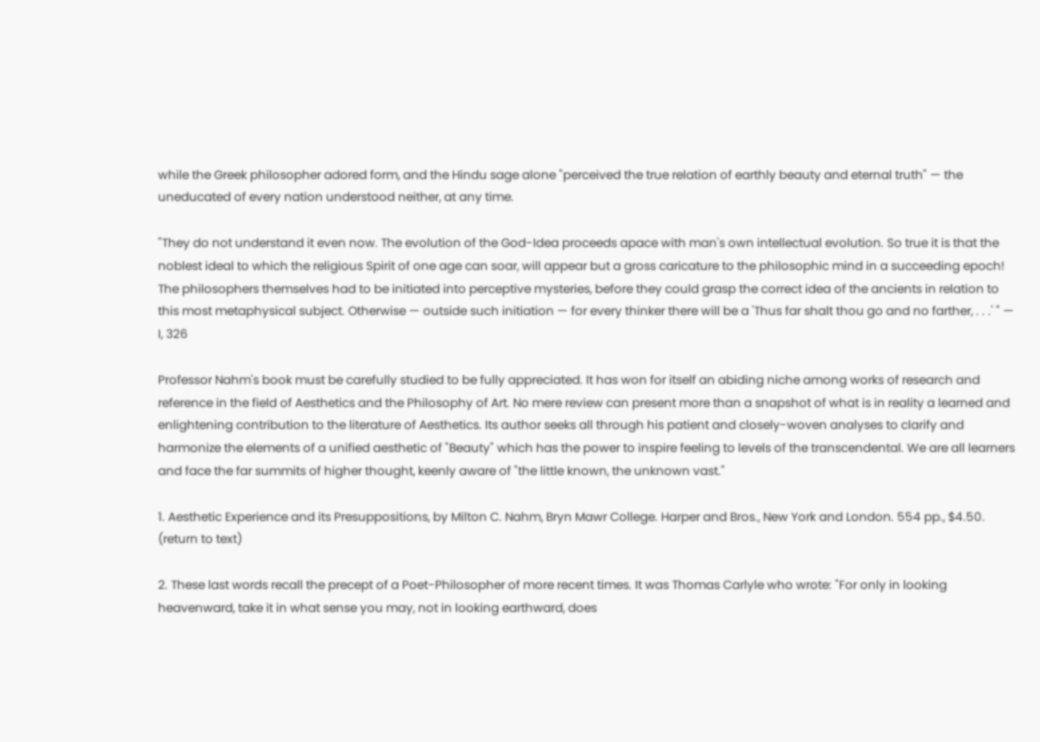while the Greek philosopher adored form, and the Hindu sage alone "perceived the true relation of earthly beauty and eternal truth" — the uneducated of every nation understood neither, at any time.

"They do not understand it even now. The evolution of the God-Idea proceeds apace with man's own intellectual evolution. So true it is that the noblest ideal to which the religious Spirit of one age can soar, will appear but a gross caricature to the philosophic mind in a succeeding epoch! The philosophers themselves had to be initiated into perceptive mysteries, before they could grasp the correct idea of the ancients in relation to this most metaphysical subject. Otherwise — outside such initiation — for every thinker there will be a 'Thus far shalt thou go and no farther, . . .' " — I, 326

Professor Nahm's book must be carefully studied to be fully appreciated. It has won for itself an abiding niche among works of research and reference in the field of Aesthetics and the Philosophy of Art. No mere review can present more than a snapshot of what is in reality a learned and enlightening contribution to the literature of Aesthetics. Its author seeks all through his patient and closely-woven analyses to clarify and harmonize the elements of a unified aesthetic of "Beauty" which has the power to inspire feeling to levels of the transcendental. We are all learners and face the far summits of higher thought, keenly aware of "the little known, the unknown vast."

1. Aesthetic Experience and its Presuppositions, by Milton C. Nahm, Bryn Mawr College. Harper and Bros., New York and London. 554 pp., $4.50. (return to text)

2. These last words recall the precept of a Poet-Philosopher of more recent times. It was Thomas Carlyle who wrote: "For only in looking heavenward, take it in what sense you may, not in looking earthward, does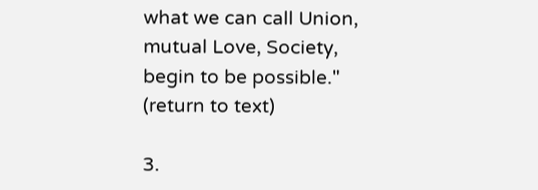what we can call Union, mutual Love, Society, begin to be possible." (return to text)

3.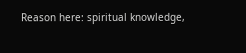Reason here: spiritual knowledge,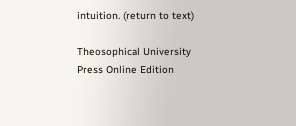intuition. (return to text)

Theosophical University Press Online Edition